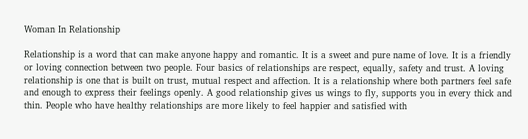Woman In Relationship

Relationship is a word that can make anyone happy and romantic. It is a sweet and pure name of love. It is a friendly or loving connection between two people. Four basics of relationships are respect, equally, safety and trust. A loving relationship is one that is built on trust, mutual respect and affection. It is a relationship where both partners feel safe and enough to express their feelings openly. A good relationship gives us wings to fly, supports you in every thick and thin. People who have healthy relationships are more likely to feel happier and satisfied with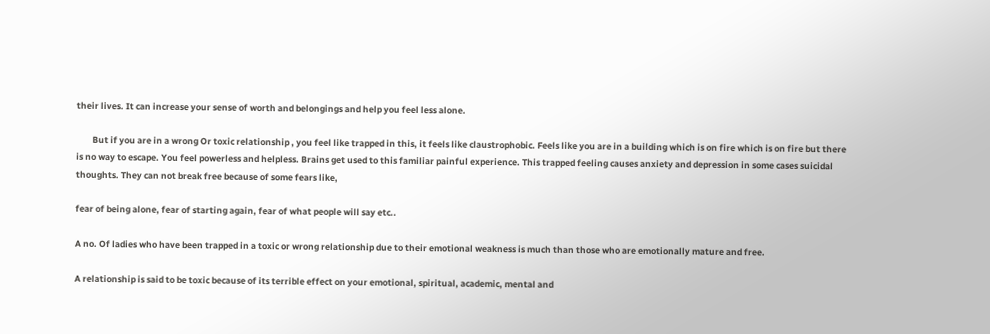their lives. It can increase your sense of worth and belongings and help you feel less alone.

        But if you are in a wrong Or toxic relationship , you feel like trapped in this, it feels like claustrophobic. Feels like you are in a building which is on fire which is on fire but there is no way to escape. You feel powerless and helpless. Brains get used to this familiar painful experience. This trapped feeling causes anxiety and depression in some cases suicidal thoughts. They can not break free because of some fears like,

fear of being alone, fear of starting again, fear of what people will say etc..

A no. Of ladies who have been trapped in a toxic or wrong relationship due to their emotional weakness is much than those who are emotionally mature and free.

A relationship is said to be toxic because of its terrible effect on your emotional, spiritual, academic, mental and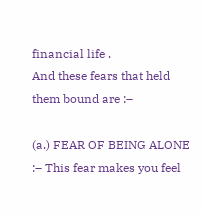financial life .
And these fears that held them bound are :–

(a.) FEAR OF BEING ALONE :– This fear makes you feel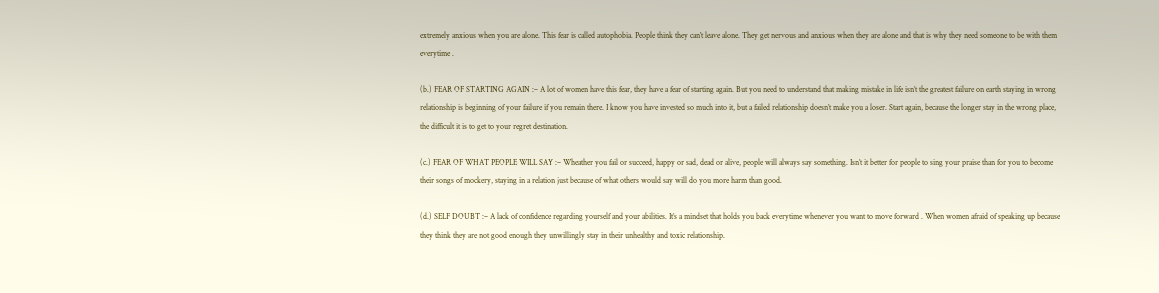extremely anxious when you are alone. This fear is called autophobia. People think they can’t leave alone. They get nervous and anxious when they are alone and that is why they need someone to be with them everytime .

(b.) FEAR OF STARTING AGAIN :– A lot of women have this fear, they have a fear of starting again. But you need to understand that making mistake in life isn’t the greatest failure on earth staying in wrong relationship is beginning of your failure if you remain there. I know you have invested so much into it, but a failed relationship doesn’t make you a loser. Start again, because the longer stay in the wrong place, the difficult it is to get to your regret destination.

(c.) FEAR OF WHAT PEOPLE WILL SAY :– Wheather you fail or succeed, happy or sad, dead or alive, people will always say something. Isn’t it better for people to sing your praise than for you to become their songs of mockery, staying in a relation just because of what others would say will do you more harm than good.

(d.) SELF DOUBT :– A lack of confidence regarding yourself and your abilities. It’s a mindset that holds you back everytime whenever you want to move forward . When women afraid of speaking up because they think they are not good enough they unwillingly stay in their unhealthy and toxic relationship.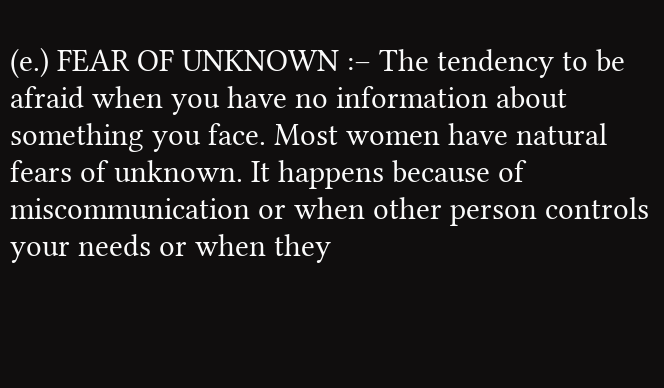(e.) FEAR OF UNKNOWN :– The tendency to be afraid when you have no information about something you face. Most women have natural fears of unknown. It happens because of miscommunication or when other person controls your needs or when they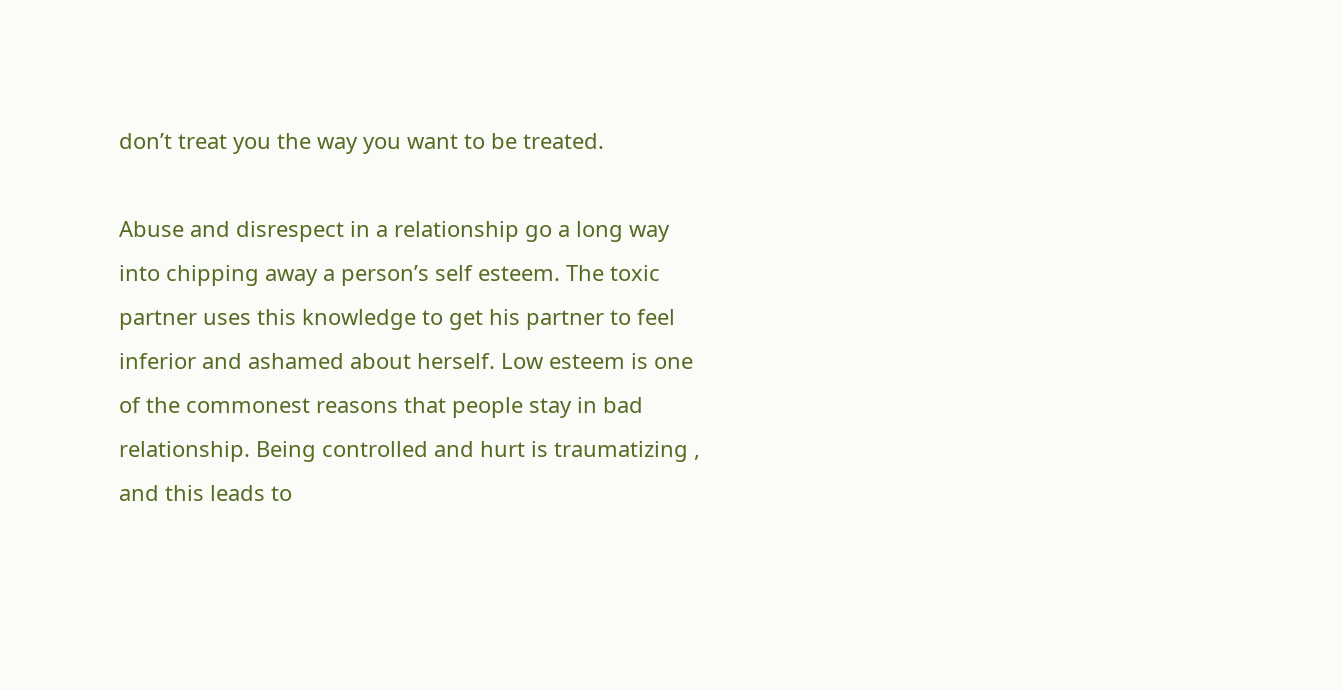don’t treat you the way you want to be treated.

Abuse and disrespect in a relationship go a long way into chipping away a person’s self esteem. The toxic partner uses this knowledge to get his partner to feel inferior and ashamed about herself. Low esteem is one of the commonest reasons that people stay in bad relationship. Being controlled and hurt is traumatizing , and this leads to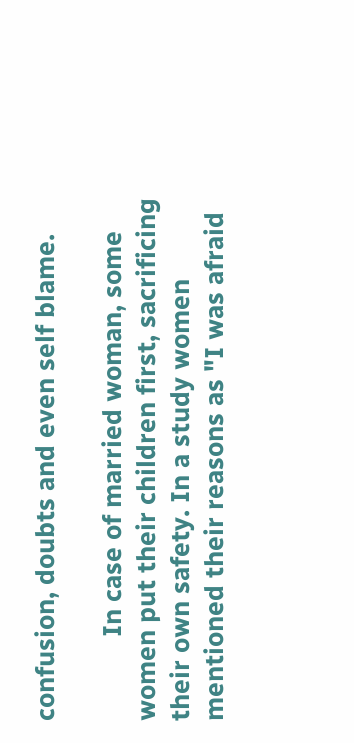confusion, doubts and even self blame.

            In case of married woman, some women put their children first, sacrificing their own safety. In a study women mentioned their reasons as "I was afraid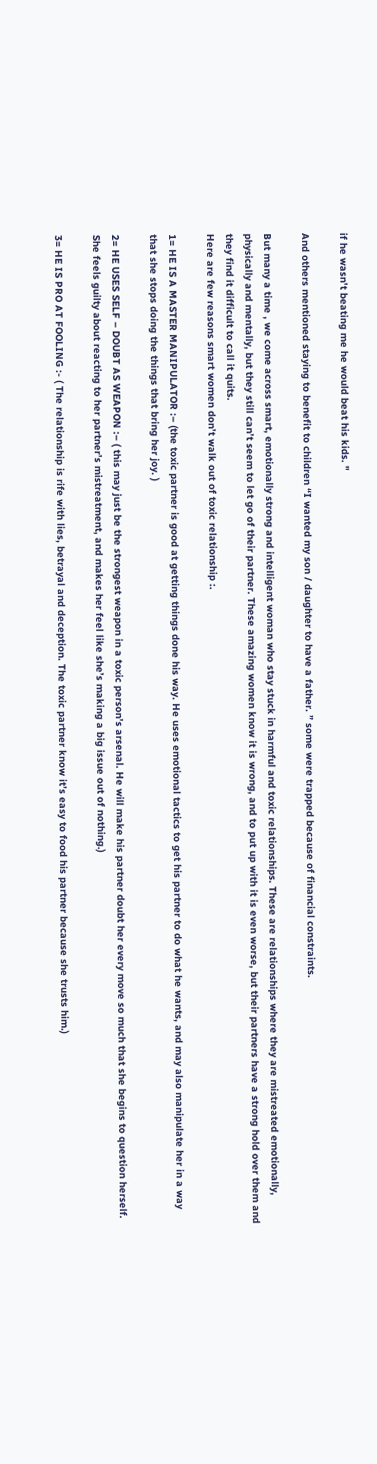if he wasn't beating me he would beat his kids. "

And others mentioned staying to benefit to children “I wanted my son / daughter to have a father. ” some were trapped because of financial constraints.

But many a time , we come across smart, emotionally strong and intelligent woman who stay stuck in harmful and toxic relationships. These are relationships where they are mistreated emotionally, physically and mentally, but they still can’t seem to let go of their partner. These amazing women know it is wrong, and to put up with it is even worse, but their partners have a strong hold over them and they find it difficult to call it quits.
Here are few reasons smart women don’t walk out of toxic relationship :.

1= HE IS A MASTER MANIPULATOR :– (the toxic partner is good at getting things done his way. He uses emotional tactics to get his partner to do what he wants, and may also manipulate her in a way that she stops doing the things that bring her joy. )

2= HE USES SELF – DOUBT AS WEAPON :– ( this may just be the strongest weapon in a toxic person’s arsenal. He will make his partner doubt her every move so much that she begins to question herself. She feels guilty about reacting to her partner’s mistreatment, and makes her feel like she’s making a big issue out of nothing.)

3= HE IS PRO AT FOOLING :- ( The relationship is rife with lies, betrayal and deception. The toxic partner know it’s easy to food his partner because she trusts him.)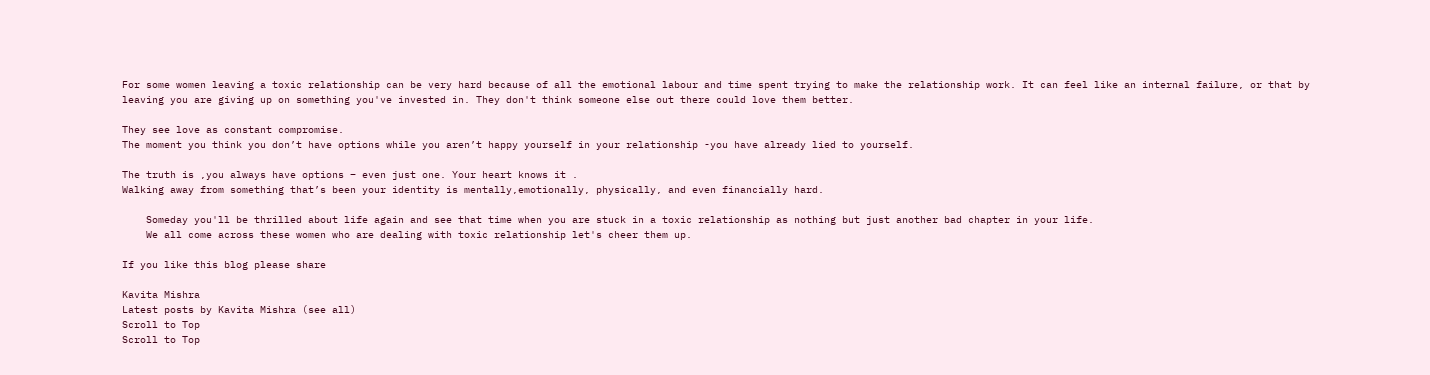For some women leaving a toxic relationship can be very hard because of all the emotional labour and time spent trying to make the relationship work. It can feel like an internal failure, or that by leaving you are giving up on something you've invested in. They don't think someone else out there could love them better.

They see love as constant compromise.
The moment you think you don’t have options while you aren’t happy yourself in your relationship -you have already lied to yourself.

The truth is ,you always have options – even just one. Your heart knows it .
Walking away from something that’s been your identity is mentally,emotionally, physically, and even financially hard.

    Someday you'll be thrilled about life again and see that time when you are stuck in a toxic relationship as nothing but just another bad chapter in your life.
    We all come across these women who are dealing with toxic relationship let's cheer them up.

If you like this blog please share

Kavita Mishra
Latest posts by Kavita Mishra (see all)
Scroll to Top
Scroll to Top